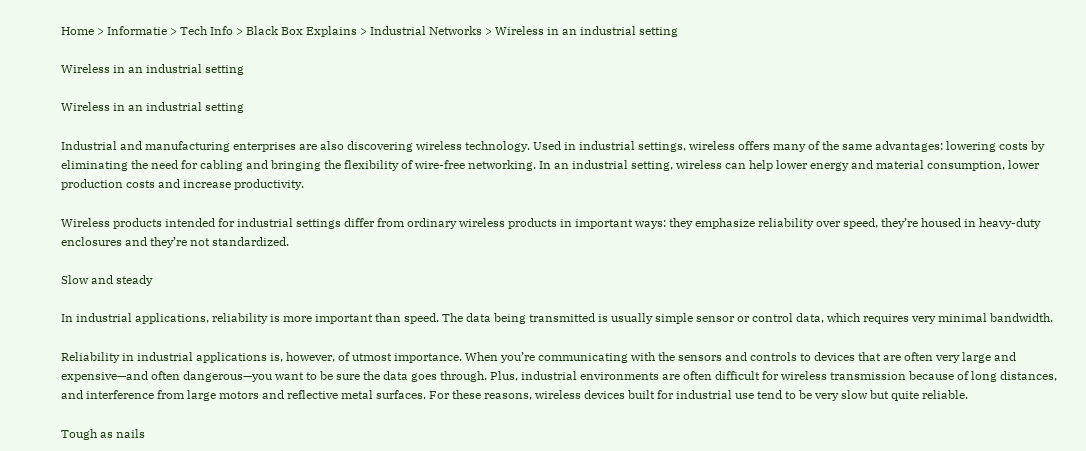Home > Informatie > Tech Info > Black Box Explains > Industrial Networks > Wireless in an industrial setting

Wireless in an industrial setting

Wireless in an industrial setting

Industrial and manufacturing enterprises are also discovering wireless technology. Used in industrial settings, wireless offers many of the same advantages: lowering costs by eliminating the need for cabling and bringing the flexibility of wire-free networking. In an industrial setting, wireless can help lower energy and material consumption, lower production costs and increase productivity.

Wireless products intended for industrial settings differ from ordinary wireless products in important ways: they emphasize reliability over speed, they’re housed in heavy-duty enclosures and they’re not standardized.

Slow and steady

In industrial applications, reliability is more important than speed. The data being transmitted is usually simple sensor or control data, which requires very minimal bandwidth.

Reliability in industrial applications is, however, of utmost importance. When you’re communicating with the sensors and controls to devices that are often very large and expensive—and often dangerous—you want to be sure the data goes through. Plus, industrial environments are often difficult for wireless transmission because of long distances, and interference from large motors and reflective metal surfaces. For these reasons, wireless devices built for industrial use tend to be very slow but quite reliable.

Tough as nails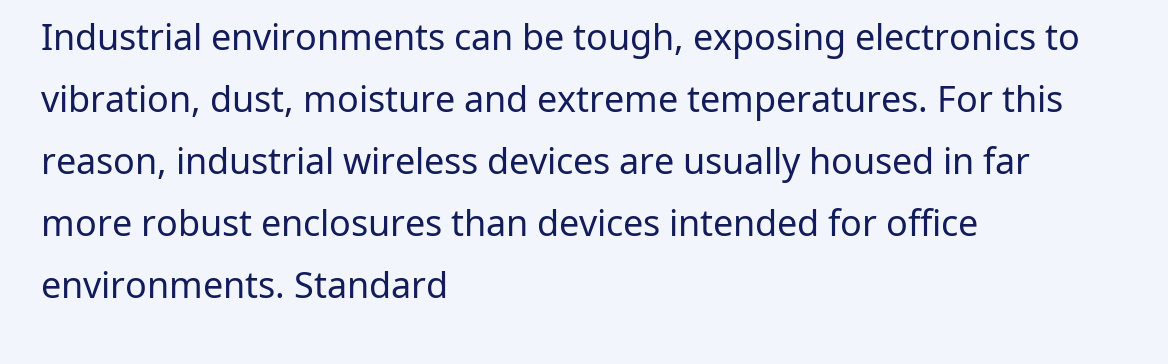Industrial environments can be tough, exposing electronics to vibration, dust, moisture and extreme temperatures. For this reason, industrial wireless devices are usually housed in far more robust enclosures than devices intended for office environments. Standard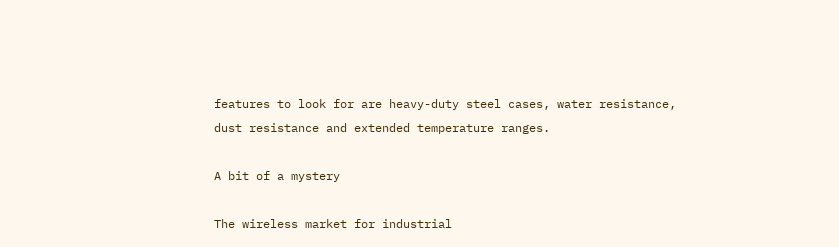features to look for are heavy-duty steel cases, water resistance, dust resistance and extended temperature ranges.

A bit of a mystery

The wireless market for industrial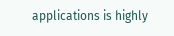applications is highly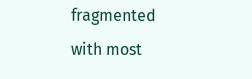fragmented with most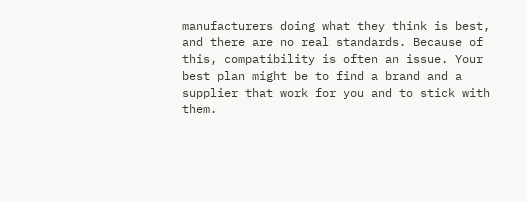manufacturers doing what they think is best, and there are no real standards. Because of this, compatibility is often an issue. Your best plan might be to find a brand and a supplier that work for you and to stick with them.